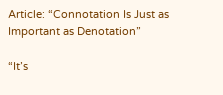Article: “Connotation Is Just as Important as Denotation”

“It’s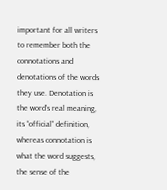important for all writers to remember both the connotations and denotations of the words they use. Denotation is the word’s real meaning, its “official” definition, whereas connotation is what the word suggests, the sense of the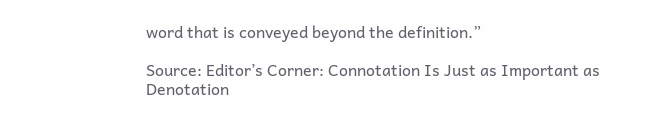word that is conveyed beyond the definition.”

Source: Editor’s Corner: Connotation Is Just as Important as Denotation